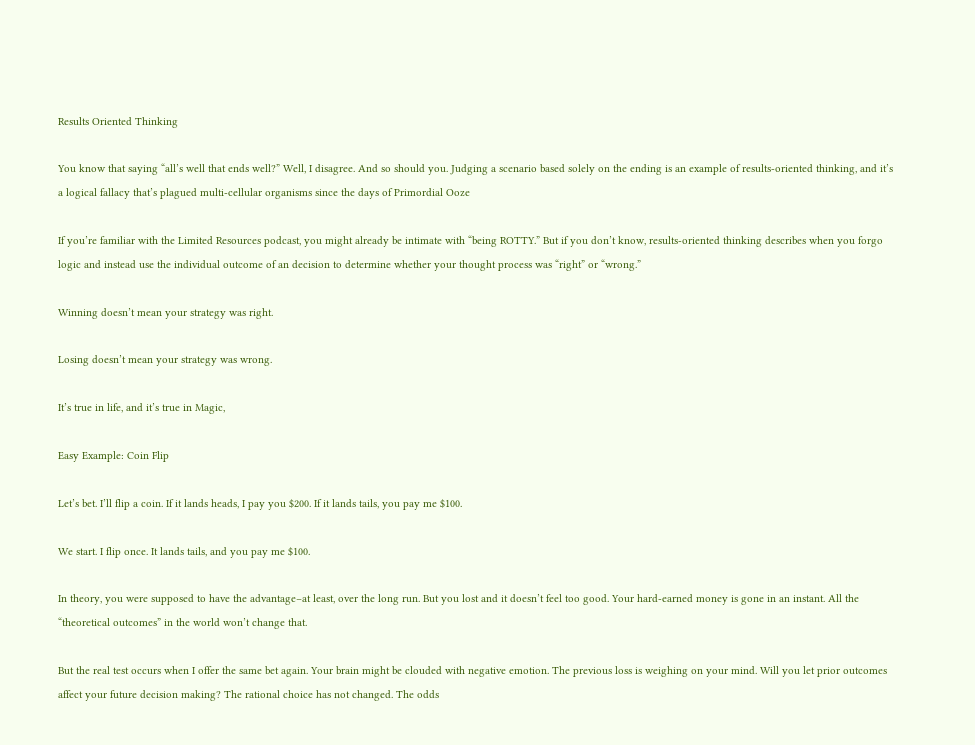Results Oriented Thinking

You know that saying “all’s well that ends well?” Well, I disagree. And so should you. Judging a scenario based solely on the ending is an example of results-oriented thinking, and it’s a logical fallacy that’s plagued multi-cellular organisms since the days of Primordial Ooze

If you’re familiar with the Limited Resources podcast, you might already be intimate with “being ROTTY.” But if you don’t know, results-oriented thinking describes when you forgo logic and instead use the individual outcome of an decision to determine whether your thought process was “right” or “wrong.”

Winning doesn’t mean your strategy was right.

Losing doesn’t mean your strategy was wrong.

It’s true in life, and it’s true in Magic,

Easy Example: Coin Flip

Let’s bet. I’ll flip a coin. If it lands heads, I pay you $200. If it lands tails, you pay me $100.

We start. I flip once. It lands tails, and you pay me $100.

In theory, you were supposed to have the advantage–at least, over the long run. But you lost and it doesn’t feel too good. Your hard-earned money is gone in an instant. All the “theoretical outcomes” in the world won’t change that.

But the real test occurs when I offer the same bet again. Your brain might be clouded with negative emotion. The previous loss is weighing on your mind. Will you let prior outcomes affect your future decision making? The rational choice has not changed. The odds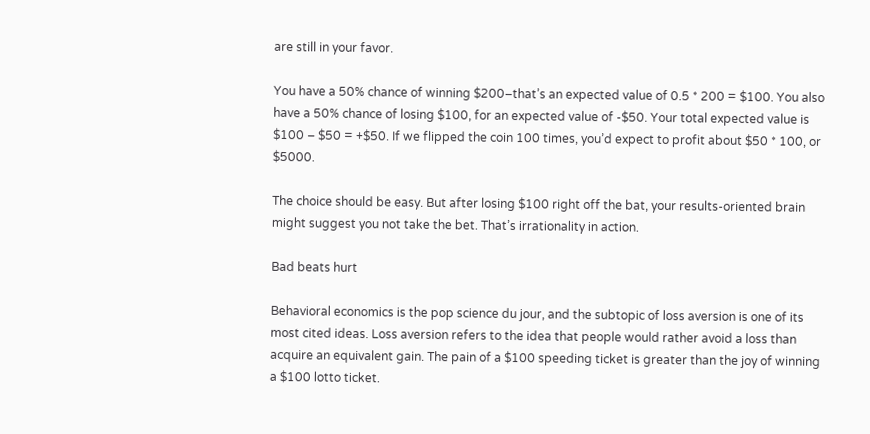are still in your favor.

You have a 50% chance of winning $200–that’s an expected value of 0.5 * 200 = $100. You also have a 50% chance of losing $100, for an expected value of -$50. Your total expected value is $100 – $50 = +$50. If we flipped the coin 100 times, you’d expect to profit about $50 * 100, or $5000.

The choice should be easy. But after losing $100 right off the bat, your results-oriented brain might suggest you not take the bet. That’s irrationality in action.

Bad beats hurt

Behavioral economics is the pop science du jour, and the subtopic of loss aversion is one of its most cited ideas. Loss aversion refers to the idea that people would rather avoid a loss than acquire an equivalent gain. The pain of a $100 speeding ticket is greater than the joy of winning a $100 lotto ticket.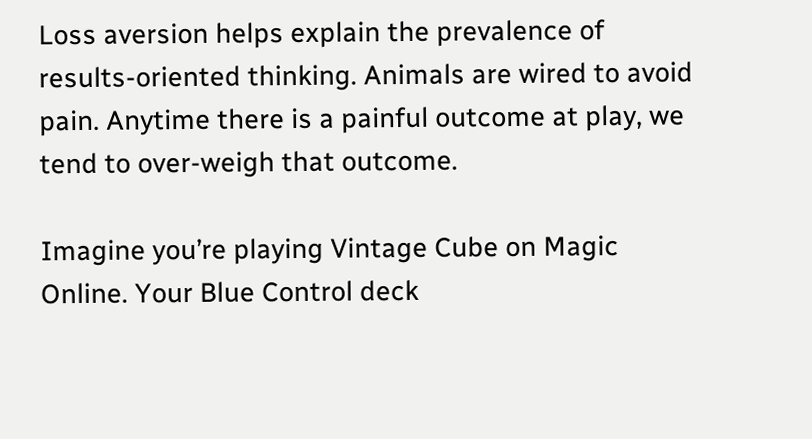Loss aversion helps explain the prevalence of results-oriented thinking. Animals are wired to avoid pain. Anytime there is a painful outcome at play, we tend to over-weigh that outcome.

Imagine you’re playing Vintage Cube on Magic Online. Your Blue Control deck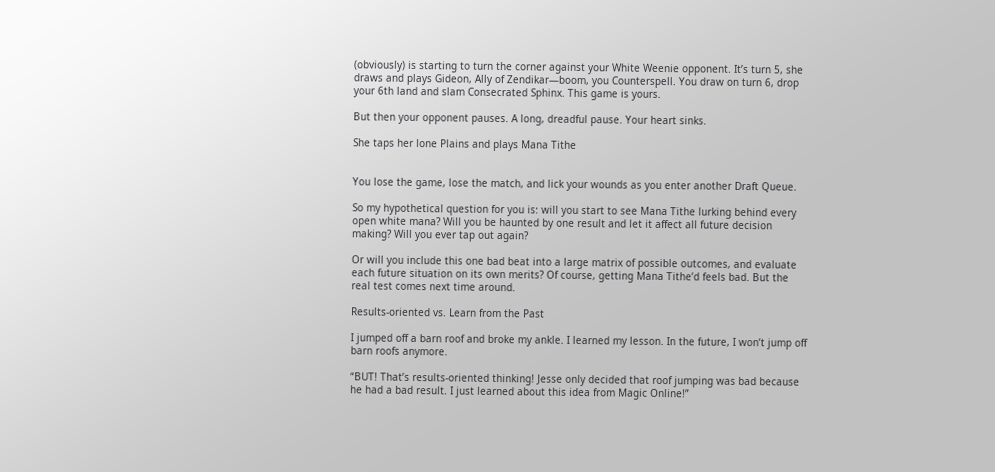(obviously) is starting to turn the corner against your White Weenie opponent. It’s turn 5, she draws and plays Gideon, Ally of Zendikar—boom, you Counterspell. You draw on turn 6, drop your 6th land and slam Consecrated Sphinx. This game is yours.

But then your opponent pauses. A long, dreadful pause. Your heart sinks.

She taps her lone Plains and plays Mana Tithe


You lose the game, lose the match, and lick your wounds as you enter another Draft Queue.

So my hypothetical question for you is: will you start to see Mana Tithe lurking behind every open white mana? Will you be haunted by one result and let it affect all future decision making? Will you ever tap out again?

Or will you include this one bad beat into a large matrix of possible outcomes, and evaluate each future situation on its own merits? Of course, getting Mana Tithe’d feels bad. But the real test comes next time around.

Results-oriented vs. Learn from the Past

I jumped off a barn roof and broke my ankle. I learned my lesson. In the future, I won’t jump off barn roofs anymore.

“BUT! That’s results-oriented thinking! Jesse only decided that roof jumping was bad because he had a bad result. I just learned about this idea from Magic Online!”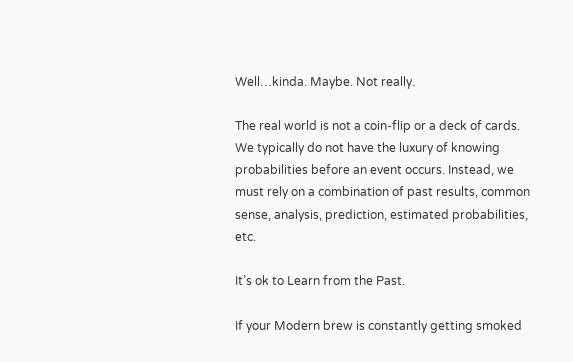Well…kinda. Maybe. Not really.

The real world is not a coin-flip or a deck of cards. We typically do not have the luxury of knowing probabilities before an event occurs. Instead, we must rely on a combination of past results, common sense, analysis, prediction, estimated probabilities, etc.

It’s ok to Learn from the Past.

If your Modern brew is constantly getting smoked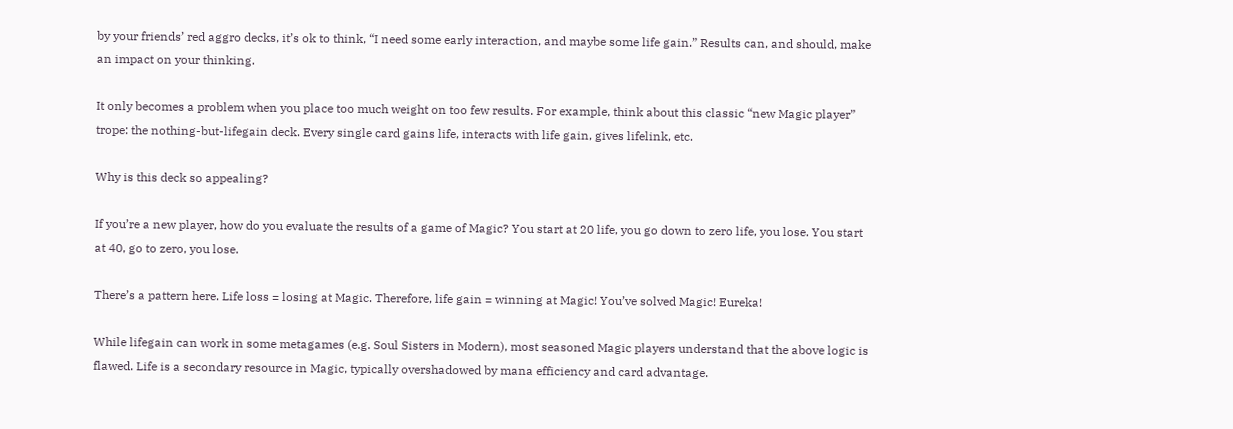by your friends’ red aggro decks, it’s ok to think, “I need some early interaction, and maybe some life gain.” Results can, and should, make an impact on your thinking.

It only becomes a problem when you place too much weight on too few results. For example, think about this classic “new Magic player” trope: the nothing-but-lifegain deck. Every single card gains life, interacts with life gain, gives lifelink, etc.

Why is this deck so appealing?

If you’re a new player, how do you evaluate the results of a game of Magic? You start at 20 life, you go down to zero life, you lose. You start at 40, go to zero, you lose.

There’s a pattern here. Life loss = losing at Magic. Therefore, life gain = winning at Magic! You’ve solved Magic! Eureka!

While lifegain can work in some metagames (e.g. Soul Sisters in Modern), most seasoned Magic players understand that the above logic is flawed. Life is a secondary resource in Magic, typically overshadowed by mana efficiency and card advantage.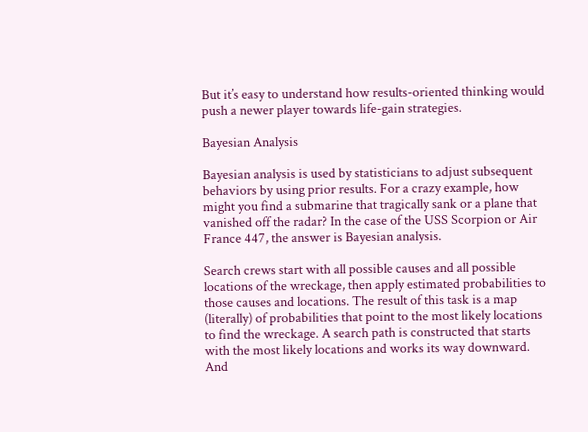But it’s easy to understand how results-oriented thinking would push a newer player towards life-gain strategies.

Bayesian Analysis

Bayesian analysis is used by statisticians to adjust subsequent behaviors by using prior results. For a crazy example, how might you find a submarine that tragically sank or a plane that vanished off the radar? In the case of the USS Scorpion or Air France 447, the answer is Bayesian analysis.

Search crews start with all possible causes and all possible locations of the wreckage, then apply estimated probabilities to those causes and locations. The result of this task is a map (literally) of probabilities that point to the most likely locations to find the wreckage. A search path is constructed that starts with the most likely locations and works its way downward. And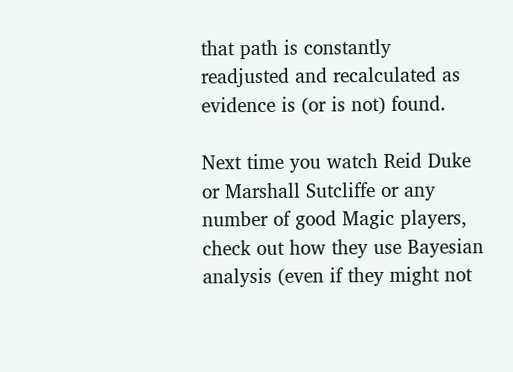that path is constantly readjusted and recalculated as evidence is (or is not) found.

Next time you watch Reid Duke or Marshall Sutcliffe or any number of good Magic players, check out how they use Bayesian analysis (even if they might not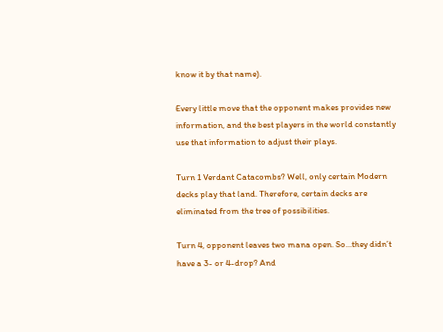know it by that name).

Every little move that the opponent makes provides new information, and the best players in the world constantly use that information to adjust their plays.

Turn 1 Verdant Catacombs? Well, only certain Modern decks play that land. Therefore, certain decks are eliminated from the tree of possibilities.

Turn 4, opponent leaves two mana open. So…they didn’t have a 3- or 4-drop? And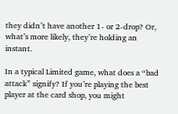they didn’t have another 1- or 2-drop? Or, what’s more likely, they’re holding an instant.

In a typical Limited game, what does a “bad attack” signify? If you’re playing the best player at the card shop, you might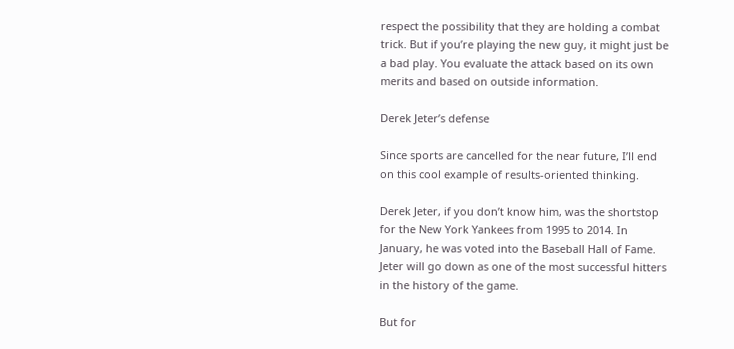respect the possibility that they are holding a combat trick. But if you’re playing the new guy, it might just be a bad play. You evaluate the attack based on its own merits and based on outside information.

Derek Jeter’s defense

Since sports are cancelled for the near future, I’ll end on this cool example of results-oriented thinking.

Derek Jeter, if you don’t know him, was the shortstop for the New York Yankees from 1995 to 2014. In January, he was voted into the Baseball Hall of Fame. Jeter will go down as one of the most successful hitters in the history of the game.

But for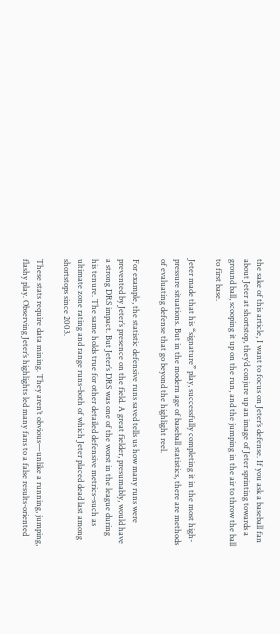the sake of this article, I want to focus on Jeter’s defense. If you ask a baseball fan about Jeter at shortstop, they’d conjure up an image of Jeter sprinting towards a ground ball, scooping it up on the run, and the jumping in the air to throw the ball to first base.

Jeter made that his “signature” play, successfully completing it in the most high-pressure situations. But in the modern age of baseball statistics, there are methods of evaluating defense that go beyond the highlight reel.

For example, the statistic defensive runs saved tells us how many runs were prevented by Jeter’s presence on the field. A great fielder, presumably, would have a strong DRS impact. But Jeter’s DRS was one of the worst in the league during his tenure. The same holds true for other detailed defensive metrics–such as ultimate zone rating and range runs–both of which Jeter placed dead last among shortstops since 2003.

These stats require data mining. They aren’t obvious—unlike a running, jumping, flashy play. Observing Jeter’s highlights led many fans to a false results-oriented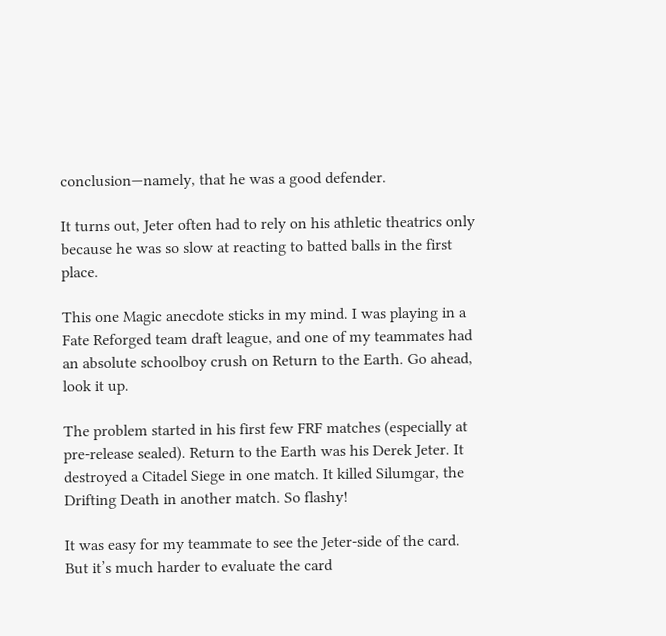conclusion—namely, that he was a good defender.

It turns out, Jeter often had to rely on his athletic theatrics only because he was so slow at reacting to batted balls in the first place.

This one Magic anecdote sticks in my mind. I was playing in a Fate Reforged team draft league, and one of my teammates had an absolute schoolboy crush on Return to the Earth. Go ahead, look it up.

The problem started in his first few FRF matches (especially at pre-release sealed). Return to the Earth was his Derek Jeter. It destroyed a Citadel Siege in one match. It killed Silumgar, the Drifting Death in another match. So flashy!

It was easy for my teammate to see the Jeter-side of the card. But it’s much harder to evaluate the card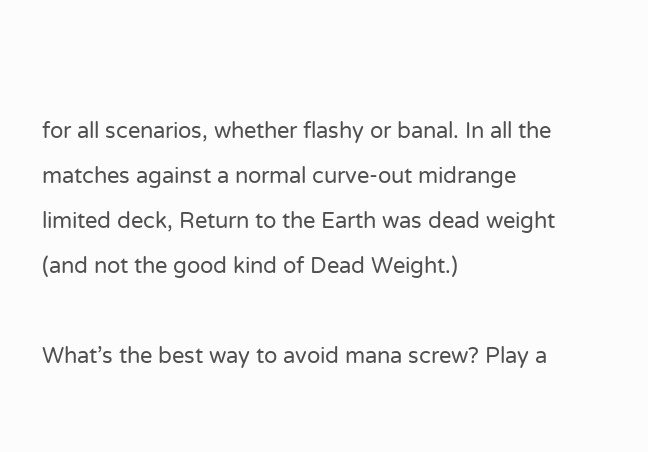for all scenarios, whether flashy or banal. In all the matches against a normal curve-out midrange limited deck, Return to the Earth was dead weight (and not the good kind of Dead Weight.)

What’s the best way to avoid mana screw? Play a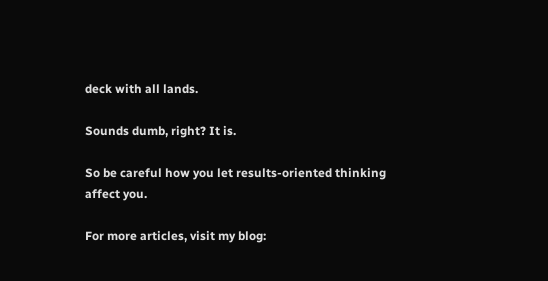deck with all lands.

Sounds dumb, right? It is.

So be careful how you let results-oriented thinking affect you.

For more articles, visit my blog: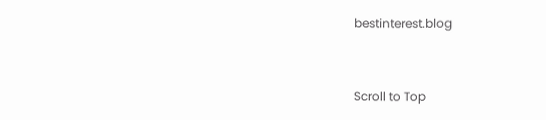bestinterest.blog


Scroll to Top